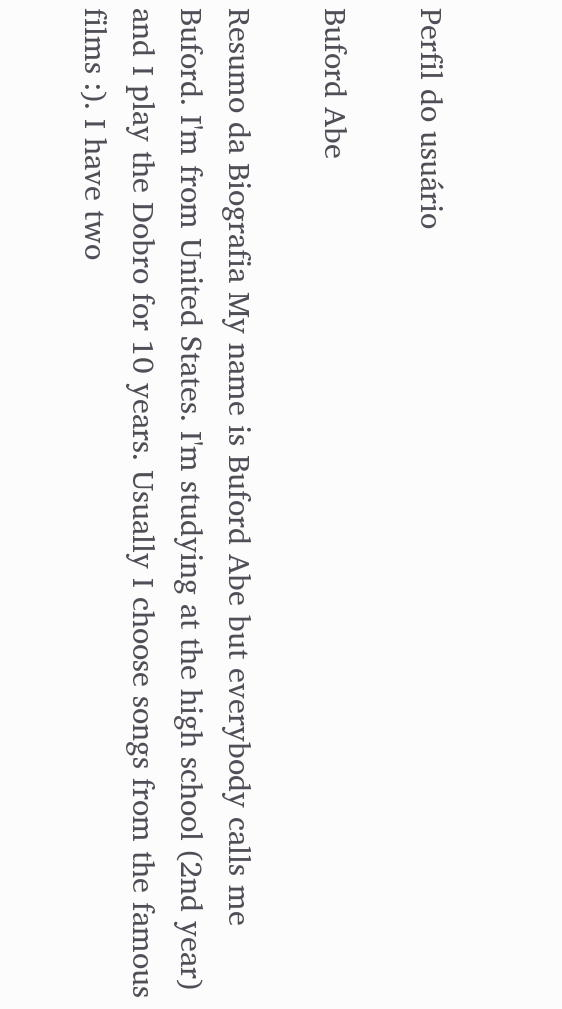Perfil do usuário

Buford Abe

Resumo da Biografia My name is Buford Abe but everybody calls me Buford. I'm from United States. I'm studying at the high school (2nd year) and I play the Dobro for 10 years. Usually I choose songs from the famous films :). I have two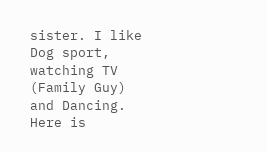sister. I like Dog sport, watching TV (Family Guy) and Dancing. Here is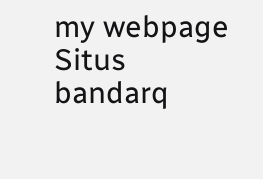my webpage Situs bandarq